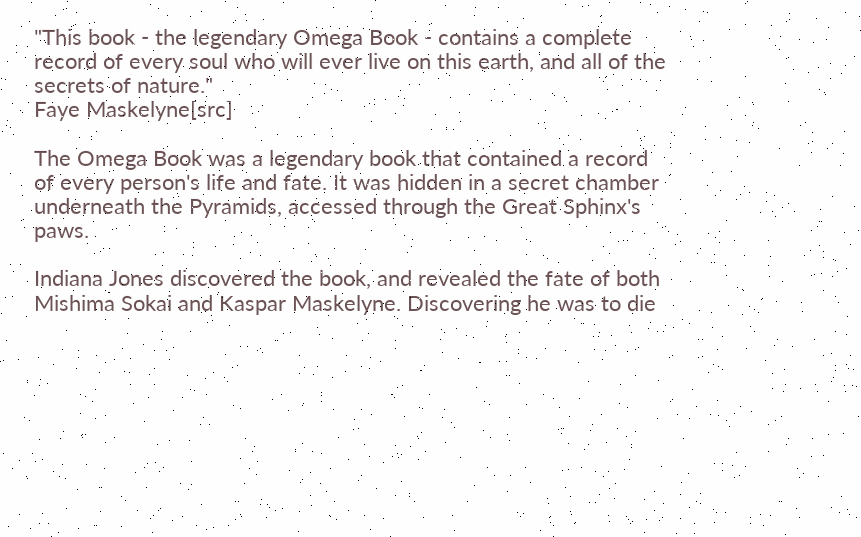"This book - the legendary Omega Book - contains a complete record of every soul who will ever live on this earth, and all of the secrets of nature."
Faye Maskelyne[src]

The Omega Book was a legendary book that contained a record of every person's life and fate. It was hidden in a secret chamber underneath the Pyramids, accessed through the Great Sphinx's paws.

Indiana Jones discovered the book, and revealed the fate of both Mishima Sokai and Kaspar Maskelyne. Discovering he was to die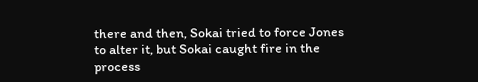there and then, Sokai tried to force Jones to alter it, but Sokai caught fire in the process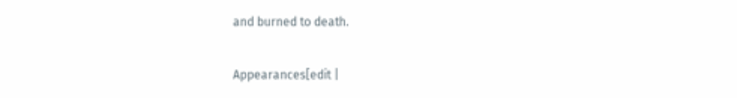and burned to death.

Appearances[edit |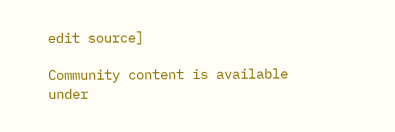edit source]

Community content is available under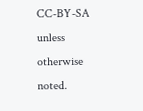CC-BY-SA unless otherwise noted.